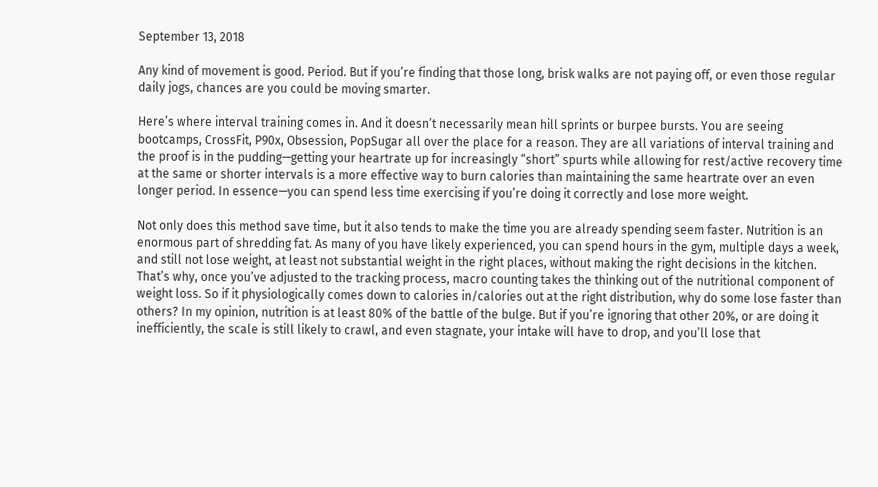September 13, 2018

Any kind of movement is good. Period. But if you’re finding that those long, brisk walks are not paying off, or even those regular daily jogs, chances are you could be moving smarter.

Here’s where interval training comes in. And it doesn’t necessarily mean hill sprints or burpee bursts. You are seeing bootcamps, CrossFit, P90x, Obsession, PopSugar all over the place for a reason. They are all variations of interval training and the proof is in the pudding—getting your heartrate up for increasingly “short” spurts while allowing for rest/active recovery time at the same or shorter intervals is a more effective way to burn calories than maintaining the same heartrate over an even longer period. In essence—you can spend less time exercising if you’re doing it correctly and lose more weight.

Not only does this method save time, but it also tends to make the time you are already spending seem faster. Nutrition is an enormous part of shredding fat. As many of you have likely experienced, you can spend hours in the gym, multiple days a week, and still not lose weight, at least not substantial weight in the right places, without making the right decisions in the kitchen. That’s why, once you’ve adjusted to the tracking process, macro counting takes the thinking out of the nutritional component of weight loss. So if it physiologically comes down to calories in/calories out at the right distribution, why do some lose faster than others? In my opinion, nutrition is at least 80% of the battle of the bulge. But if you’re ignoring that other 20%, or are doing it inefficiently, the scale is still likely to crawl, and even stagnate, your intake will have to drop, and you’ll lose that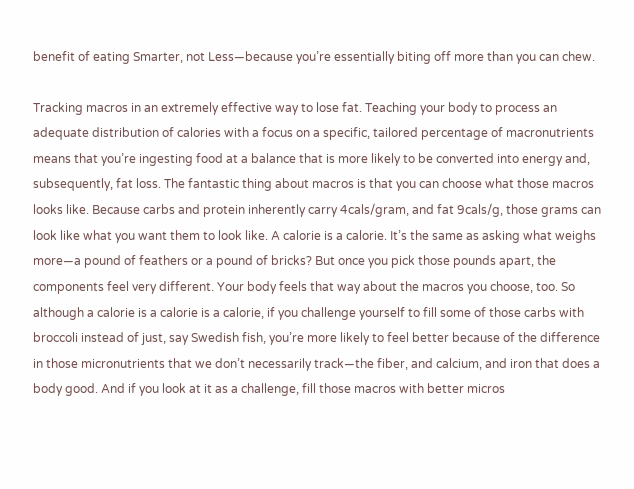benefit of eating Smarter, not Less—because you’re essentially biting off more than you can chew.

Tracking macros in an extremely effective way to lose fat. Teaching your body to process an adequate distribution of calories with a focus on a specific, tailored percentage of macronutrients means that you’re ingesting food at a balance that is more likely to be converted into energy and, subsequently, fat loss. The fantastic thing about macros is that you can choose what those macros looks like. Because carbs and protein inherently carry 4cals/gram, and fat 9cals/g, those grams can look like what you want them to look like. A calorie is a calorie. It’s the same as asking what weighs more—a pound of feathers or a pound of bricks? But once you pick those pounds apart, the components feel very different. Your body feels that way about the macros you choose, too. So although a calorie is a calorie is a calorie, if you challenge yourself to fill some of those carbs with broccoli instead of just, say Swedish fish, you’re more likely to feel better because of the difference in those micronutrients that we don’t necessarily track—the fiber, and calcium, and iron that does a body good. And if you look at it as a challenge, fill those macros with better micros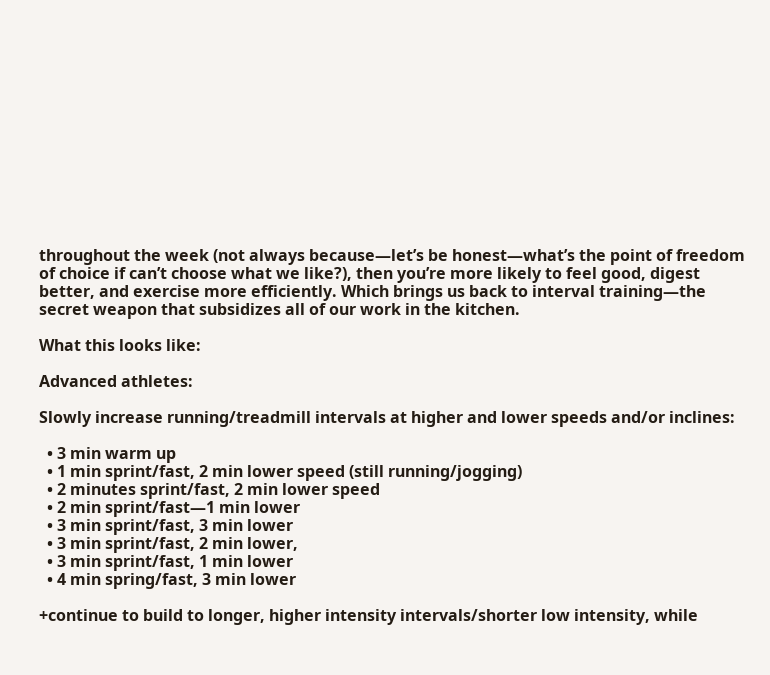throughout the week (not always because—let’s be honest—what’s the point of freedom of choice if can’t choose what we like?), then you’re more likely to feel good, digest better, and exercise more efficiently. Which brings us back to interval training—the secret weapon that subsidizes all of our work in the kitchen.

What this looks like:

Advanced athletes:

Slowly increase running/treadmill intervals at higher and lower speeds and/or inclines:

  • 3 min warm up
  • 1 min sprint/fast, 2 min lower speed (still running/jogging)
  • 2 minutes sprint/fast, 2 min lower speed
  • 2 min sprint/fast—1 min lower
  • 3 min sprint/fast, 3 min lower
  • 3 min sprint/fast, 2 min lower,
  • 3 min sprint/fast, 1 min lower
  • 4 min spring/fast, 3 min lower

+continue to build to longer, higher intensity intervals/shorter low intensity, while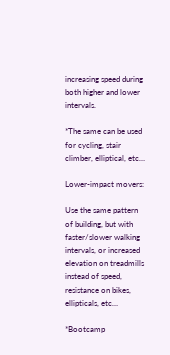increasing speed during both higher and lower intervals.

*The same can be used for cycling, stair climber, elliptical, etc…

Lower-impact movers:

Use the same pattern of building, but with faster/slower walking intervals, or increased elevation on treadmills instead of speed, resistance on bikes, ellipticals, etc…

*Bootcamp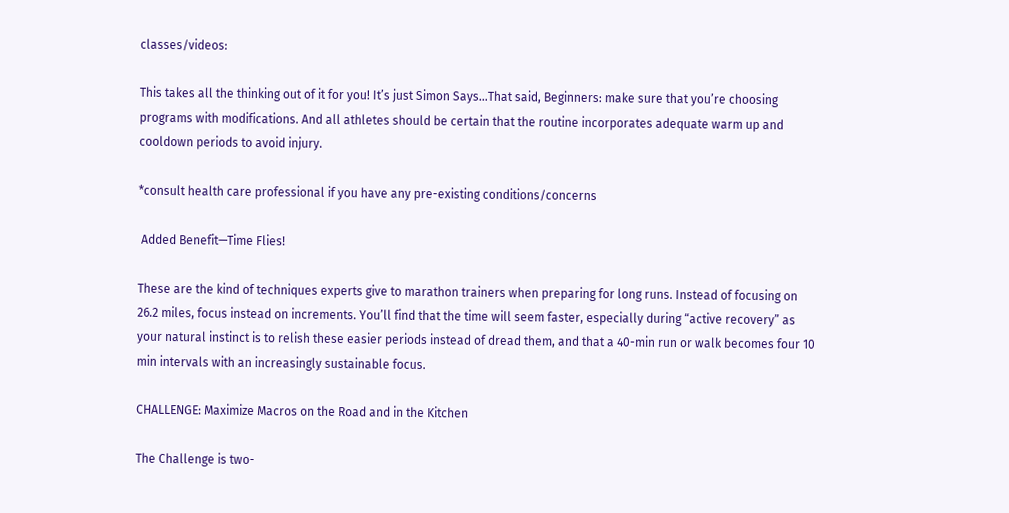classes/videos:

This takes all the thinking out of it for you! It’s just Simon Says…That said, Beginners: make sure that you’re choosing programs with modifications. And all athletes should be certain that the routine incorporates adequate warm up and cooldown periods to avoid injury.

*consult health care professional if you have any pre-existing conditions/concerns

 Added Benefit—Time Flies!

These are the kind of techniques experts give to marathon trainers when preparing for long runs. Instead of focusing on 26.2 miles, focus instead on increments. You’ll find that the time will seem faster, especially during “active recovery” as your natural instinct is to relish these easier periods instead of dread them, and that a 40-min run or walk becomes four 10 min intervals with an increasingly sustainable focus.

CHALLENGE: Maximize Macros on the Road and in the Kitchen

The Challenge is two-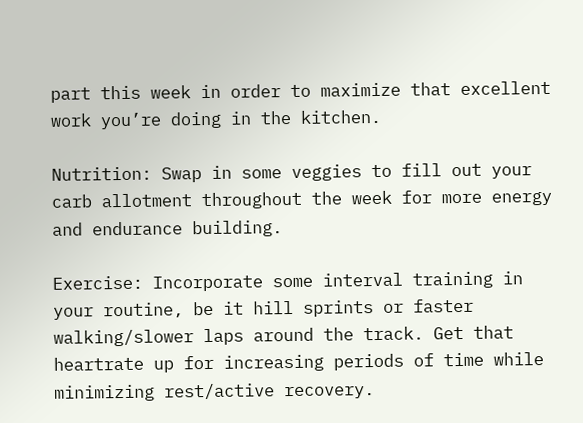part this week in order to maximize that excellent work you’re doing in the kitchen.

Nutrition: Swap in some veggies to fill out your carb allotment throughout the week for more energy and endurance building.

Exercise: Incorporate some interval training in your routine, be it hill sprints or faster walking/slower laps around the track. Get that heartrate up for increasing periods of time while minimizing rest/active recovery.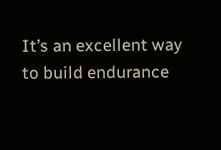It’s an excellent way to build endurance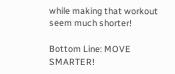while making that workout seem much shorter!

Bottom Line: MOVE SMARTER!